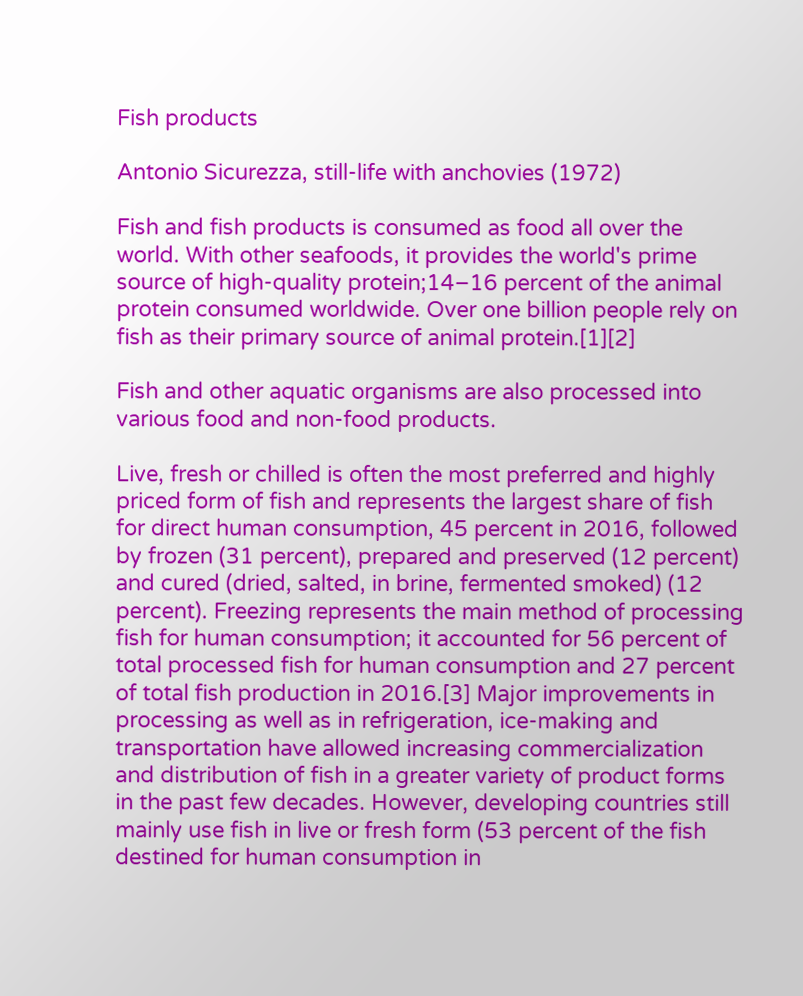Fish products

Antonio Sicurezza, still-life with anchovies (1972)

Fish and fish products is consumed as food all over the world. With other seafoods, it provides the world's prime source of high-quality protein;14–16 percent of the animal protein consumed worldwide. Over one billion people rely on fish as their primary source of animal protein.[1][2]

Fish and other aquatic organisms are also processed into various food and non-food products.

Live, fresh or chilled is often the most preferred and highly priced form of fish and represents the largest share of fish for direct human consumption, 45 percent in 2016, followed by frozen (31 percent), prepared and preserved (12 percent) and cured (dried, salted, in brine, fermented smoked) (12 percent). Freezing represents the main method of processing fish for human consumption; it accounted for 56 percent of total processed fish for human consumption and 27 percent of total fish production in 2016.[3] Major improvements in processing as well as in refrigeration, ice-making and transportation have allowed increasing commercialization and distribution of fish in a greater variety of product forms in the past few decades. However, developing countries still mainly use fish in live or fresh form (53 percent of the fish destined for human consumption in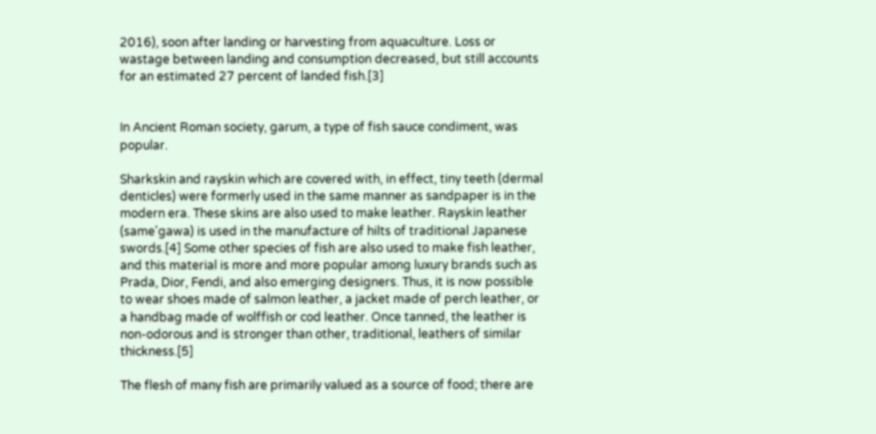2016), soon after landing or harvesting from aquaculture. Loss or wastage between landing and consumption decreased, but still accounts for an estimated 27 percent of landed fish.[3]


In Ancient Roman society, garum, a type of fish sauce condiment, was popular.

Sharkskin and rayskin which are covered with, in effect, tiny teeth (dermal denticles) were formerly used in the same manner as sandpaper is in the modern era. These skins are also used to make leather. Rayskin leather (same'gawa) is used in the manufacture of hilts of traditional Japanese swords.[4] Some other species of fish are also used to make fish leather, and this material is more and more popular among luxury brands such as Prada, Dior, Fendi, and also emerging designers. Thus, it is now possible to wear shoes made of salmon leather, a jacket made of perch leather, or a handbag made of wolffish or cod leather. Once tanned, the leather is non-odorous and is stronger than other, traditional, leathers of similar thickness.[5]

The flesh of many fish are primarily valued as a source of food; there are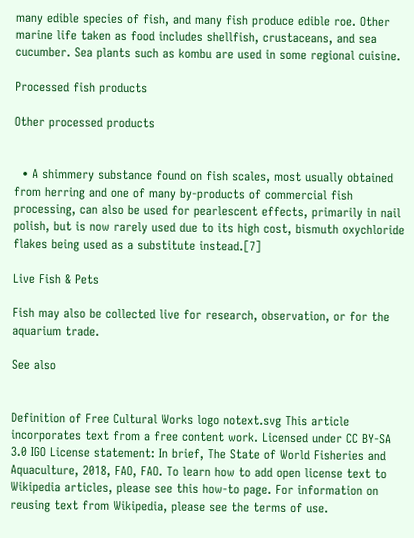many edible species of fish, and many fish produce edible roe. Other marine life taken as food includes shellfish, crustaceans, and sea cucumber. Sea plants such as kombu are used in some regional cuisine.

Processed fish products

Other processed products


  • A shimmery substance found on fish scales, most usually obtained from herring and one of many by-products of commercial fish processing, can also be used for pearlescent effects, primarily in nail polish, but is now rarely used due to its high cost, bismuth oxychloride flakes being used as a substitute instead.[7]

Live Fish & Pets

Fish may also be collected live for research, observation, or for the aquarium trade.

See also


Definition of Free Cultural Works logo notext.svg This article incorporates text from a free content work. Licensed under CC BY-SA 3.0 IGO License statement: In brief, The State of World Fisheries and Aquaculture, 2018, FAO, FAO. To learn how to add open license text to Wikipedia articles, please see this how-to page. For information on reusing text from Wikipedia, please see the terms of use.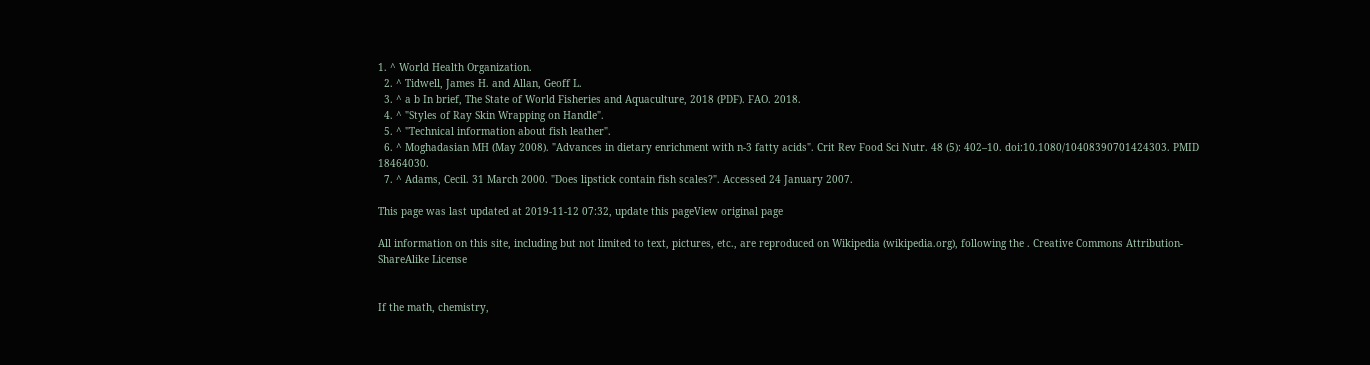1. ^ World Health Organization.
  2. ^ Tidwell, James H. and Allan, Geoff L.
  3. ^ a b In brief, The State of World Fisheries and Aquaculture, 2018 (PDF). FAO. 2018.
  4. ^ "Styles of Ray Skin Wrapping on Handle".
  5. ^ "Technical information about fish leather".
  6. ^ Moghadasian MH (May 2008). "Advances in dietary enrichment with n-3 fatty acids". Crit Rev Food Sci Nutr. 48 (5): 402–10. doi:10.1080/10408390701424303. PMID 18464030.
  7. ^ Adams, Cecil. 31 March 2000. "Does lipstick contain fish scales?". Accessed 24 January 2007.

This page was last updated at 2019-11-12 07:32, update this pageView original page

All information on this site, including but not limited to text, pictures, etc., are reproduced on Wikipedia (wikipedia.org), following the . Creative Commons Attribution-ShareAlike License


If the math, chemistry,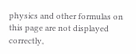physics and other formulas on this page are not displayed correctly,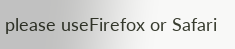please useFirefox or Safari